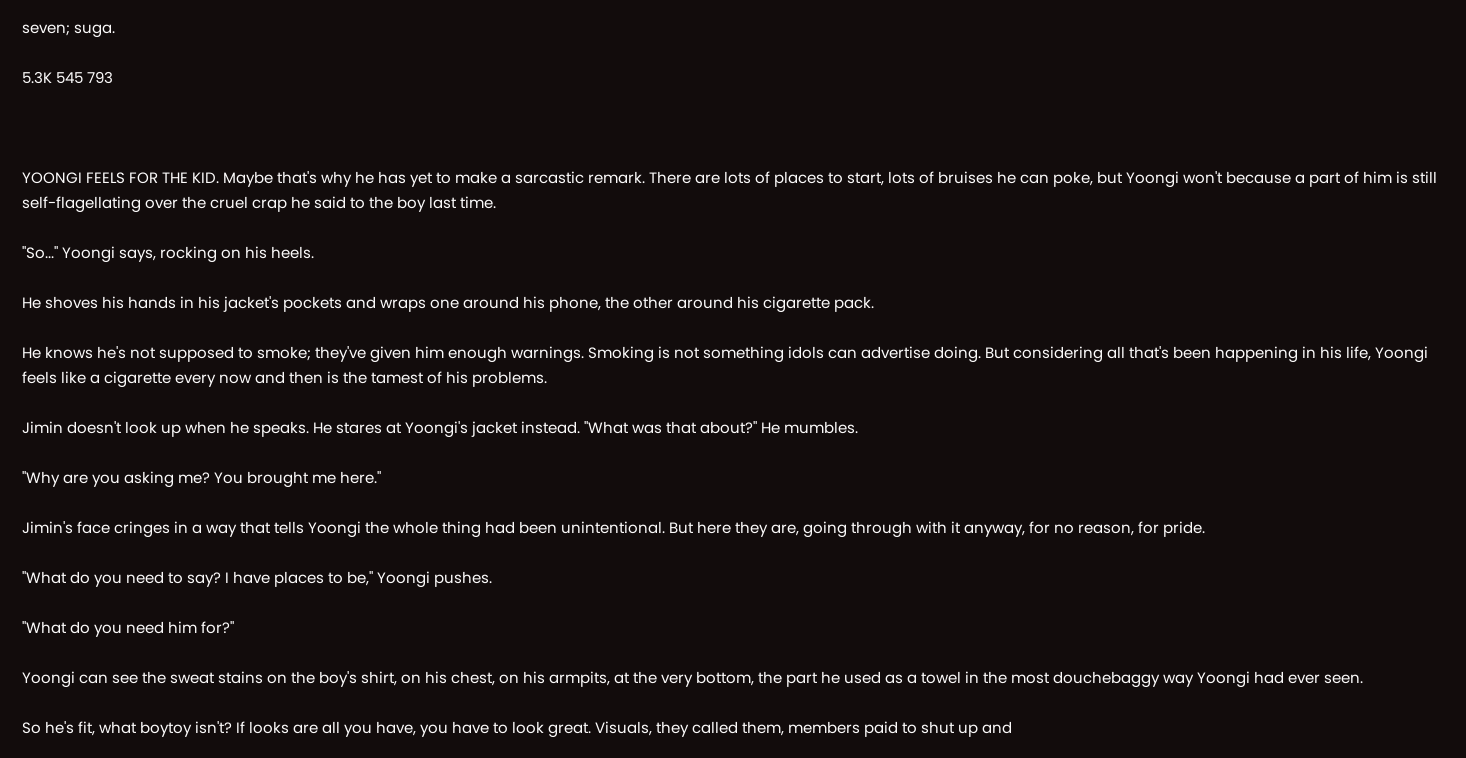seven; suga.

5.3K 545 793



YOONGI FEELS FOR THE KID. Maybe that's why he has yet to make a sarcastic remark. There are lots of places to start, lots of bruises he can poke, but Yoongi won't because a part of him is still self-flagellating over the cruel crap he said to the boy last time.

"So..." Yoongi says, rocking on his heels.

He shoves his hands in his jacket's pockets and wraps one around his phone, the other around his cigarette pack.

He knows he's not supposed to smoke; they've given him enough warnings. Smoking is not something idols can advertise doing. But considering all that's been happening in his life, Yoongi feels like a cigarette every now and then is the tamest of his problems.

Jimin doesn't look up when he speaks. He stares at Yoongi's jacket instead. "What was that about?" He mumbles.

"Why are you asking me? You brought me here."

Jimin's face cringes in a way that tells Yoongi the whole thing had been unintentional. But here they are, going through with it anyway, for no reason, for pride.

"What do you need to say? I have places to be," Yoongi pushes.

"What do you need him for?"

Yoongi can see the sweat stains on the boy's shirt, on his chest, on his armpits, at the very bottom, the part he used as a towel in the most douchebaggy way Yoongi had ever seen.

So he's fit, what boytoy isn't? If looks are all you have, you have to look great. Visuals, they called them, members paid to shut up and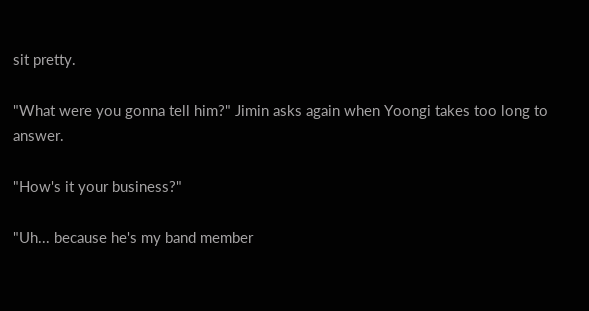sit pretty.

"What were you gonna tell him?" Jimin asks again when Yoongi takes too long to answer.

"How's it your business?"

"Uh... because he's my band member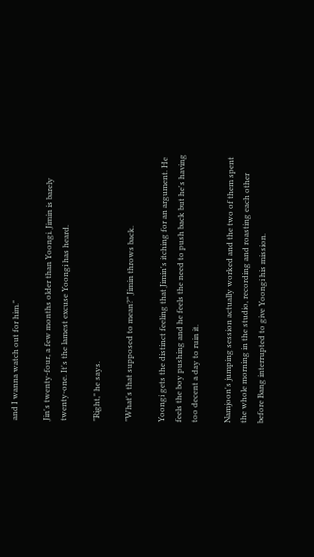and I wanna watch out for him."

Jin's twenty-four, a few months older than Yoongi. Jimin is barely twenty-one. It's the lamest excuse Yoongi has heard.

"Right," he says.

"What's that supposed to mean?" Jimin throws back.

Yoongi gets the distinct feeling that Jimin's itching for an argument. He feels the boy pushing and he feels the need to push back but he's having too decent a day to ruin it.

Namjoon's jumping session actually worked and the two of them spent the whole morning in the studio, recording and roasting each other before Bang interrupted to give Yoongi his mission.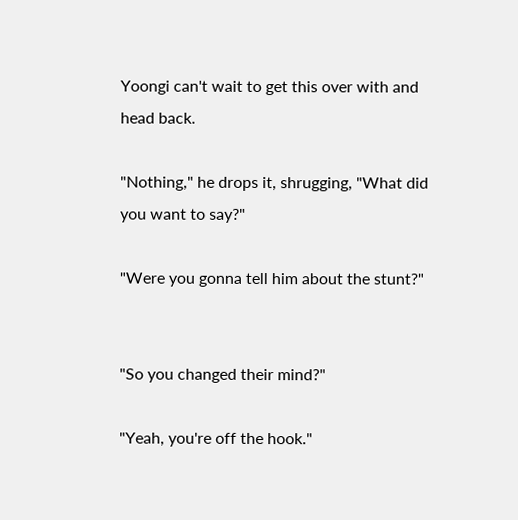Yoongi can't wait to get this over with and head back.

"Nothing," he drops it, shrugging, "What did you want to say?"

"Were you gonna tell him about the stunt?"


"So you changed their mind?"

"Yeah, you're off the hook."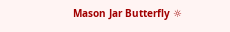Mason Jar Butterfly ☼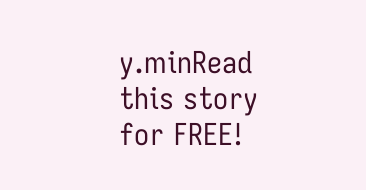y.minRead this story for FREE!